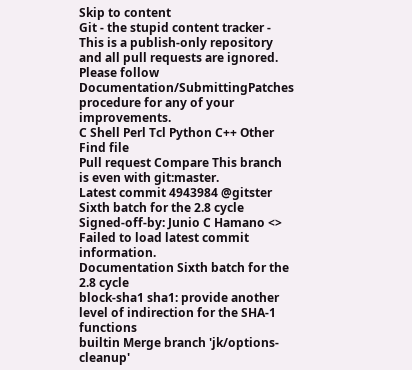Skip to content
Git - the stupid content tracker - This is a publish-only repository and all pull requests are ignored. Please follow Documentation/SubmittingPatches procedure for any of your improvements.
C Shell Perl Tcl Python C++ Other
Find file
Pull request Compare This branch is even with git:master.
Latest commit 4943984 @gitster Sixth batch for the 2.8 cycle
Signed-off-by: Junio C Hamano <>
Failed to load latest commit information.
Documentation Sixth batch for the 2.8 cycle
block-sha1 sha1: provide another level of indirection for the SHA-1 functions
builtin Merge branch 'jk/options-cleanup'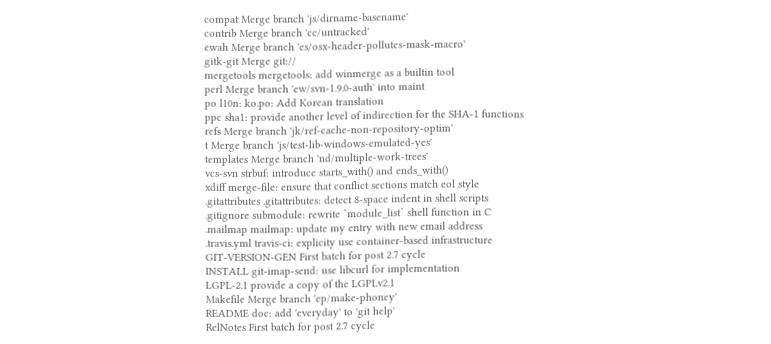compat Merge branch 'js/dirname-basename'
contrib Merge branch 'cc/untracked'
ewah Merge branch 'es/osx-header-pollutes-mask-macro'
gitk-git Merge git://
mergetools mergetools: add winmerge as a builtin tool
perl Merge branch 'ew/svn-1.9.0-auth' into maint
po l10n: ko.po: Add Korean translation
ppc sha1: provide another level of indirection for the SHA-1 functions
refs Merge branch 'jk/ref-cache-non-repository-optim'
t Merge branch 'js/test-lib-windows-emulated-yes'
templates Merge branch 'nd/multiple-work-trees'
vcs-svn strbuf: introduce starts_with() and ends_with()
xdiff merge-file: ensure that conflict sections match eol style
.gitattributes .gitattributes: detect 8-space indent in shell scripts
.gitignore submodule: rewrite `module_list` shell function in C
.mailmap mailmap: update my entry with new email address
.travis.yml travis-ci: explicity use container-based infrastructure
GIT-VERSION-GEN First batch for post 2.7 cycle
INSTALL git-imap-send: use libcurl for implementation
LGPL-2.1 provide a copy of the LGPLv2.1
Makefile Merge branch 'ep/make-phoney'
README doc: add 'everyday' to 'git help'
RelNotes First batch for post 2.7 cycle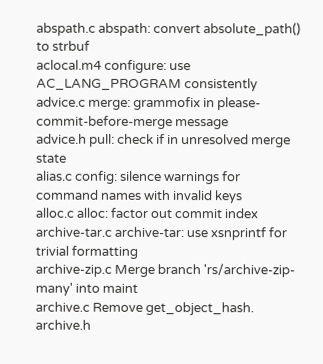abspath.c abspath: convert absolute_path() to strbuf
aclocal.m4 configure: use AC_LANG_PROGRAM consistently
advice.c merge: grammofix in please-commit-before-merge message
advice.h pull: check if in unresolved merge state
alias.c config: silence warnings for command names with invalid keys
alloc.c alloc: factor out commit index
archive-tar.c archive-tar: use xsnprintf for trivial formatting
archive-zip.c Merge branch 'rs/archive-zip-many' into maint
archive.c Remove get_object_hash.
archive.h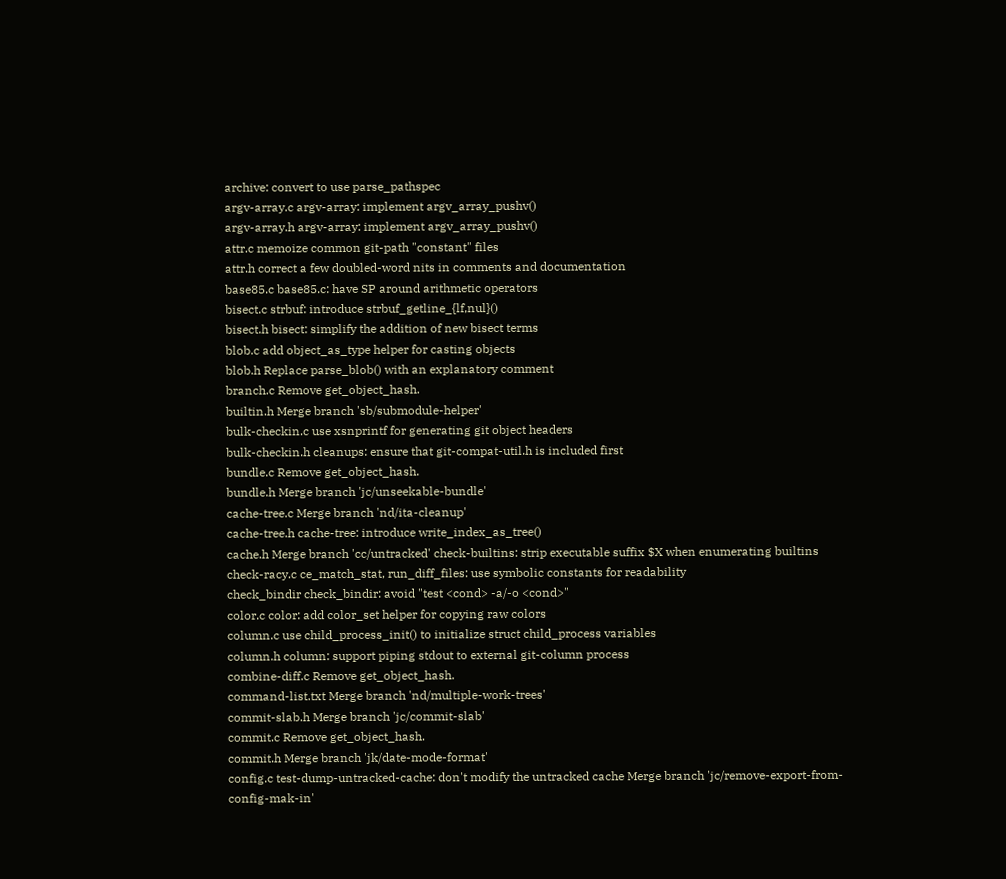archive: convert to use parse_pathspec
argv-array.c argv-array: implement argv_array_pushv()
argv-array.h argv-array: implement argv_array_pushv()
attr.c memoize common git-path "constant" files
attr.h correct a few doubled-word nits in comments and documentation
base85.c base85.c: have SP around arithmetic operators
bisect.c strbuf: introduce strbuf_getline_{lf,nul}()
bisect.h bisect: simplify the addition of new bisect terms
blob.c add object_as_type helper for casting objects
blob.h Replace parse_blob() with an explanatory comment
branch.c Remove get_object_hash.
builtin.h Merge branch 'sb/submodule-helper'
bulk-checkin.c use xsnprintf for generating git object headers
bulk-checkin.h cleanups: ensure that git-compat-util.h is included first
bundle.c Remove get_object_hash.
bundle.h Merge branch 'jc/unseekable-bundle'
cache-tree.c Merge branch 'nd/ita-cleanup'
cache-tree.h cache-tree: introduce write_index_as_tree()
cache.h Merge branch 'cc/untracked' check-builtins: strip executable suffix $X when enumerating builtins
check-racy.c ce_match_stat, run_diff_files: use symbolic constants for readability
check_bindir check_bindir: avoid "test <cond> -a/-o <cond>"
color.c color: add color_set helper for copying raw colors
column.c use child_process_init() to initialize struct child_process variables
column.h column: support piping stdout to external git-column process
combine-diff.c Remove get_object_hash.
command-list.txt Merge branch 'nd/multiple-work-trees'
commit-slab.h Merge branch 'jc/commit-slab'
commit.c Remove get_object_hash.
commit.h Merge branch 'jk/date-mode-format'
config.c test-dump-untracked-cache: don't modify the untracked cache Merge branch 'jc/remove-export-from-config-mak-in'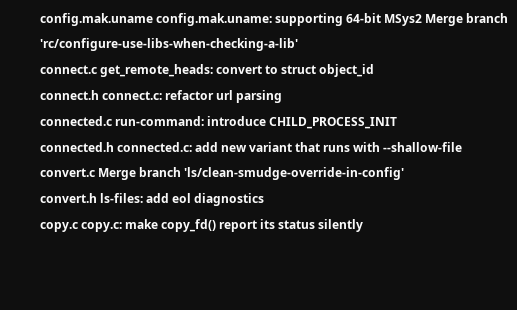config.mak.uname config.mak.uname: supporting 64-bit MSys2 Merge branch 'rc/configure-use-libs-when-checking-a-lib'
connect.c get_remote_heads: convert to struct object_id
connect.h connect.c: refactor url parsing
connected.c run-command: introduce CHILD_PROCESS_INIT
connected.h connected.c: add new variant that runs with --shallow-file
convert.c Merge branch 'ls/clean-smudge-override-in-config'
convert.h ls-files: add eol diagnostics
copy.c copy.c: make copy_fd() report its status silently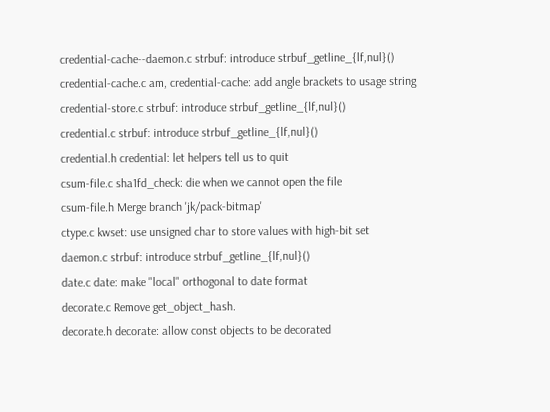credential-cache--daemon.c strbuf: introduce strbuf_getline_{lf,nul}()
credential-cache.c am, credential-cache: add angle brackets to usage string
credential-store.c strbuf: introduce strbuf_getline_{lf,nul}()
credential.c strbuf: introduce strbuf_getline_{lf,nul}()
credential.h credential: let helpers tell us to quit
csum-file.c sha1fd_check: die when we cannot open the file
csum-file.h Merge branch 'jk/pack-bitmap'
ctype.c kwset: use unsigned char to store values with high-bit set
daemon.c strbuf: introduce strbuf_getline_{lf,nul}()
date.c date: make "local" orthogonal to date format
decorate.c Remove get_object_hash.
decorate.h decorate: allow const objects to be decorated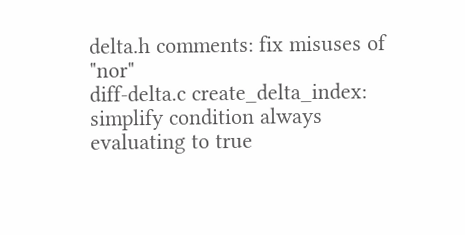delta.h comments: fix misuses of "nor"
diff-delta.c create_delta_index: simplify condition always evaluating to true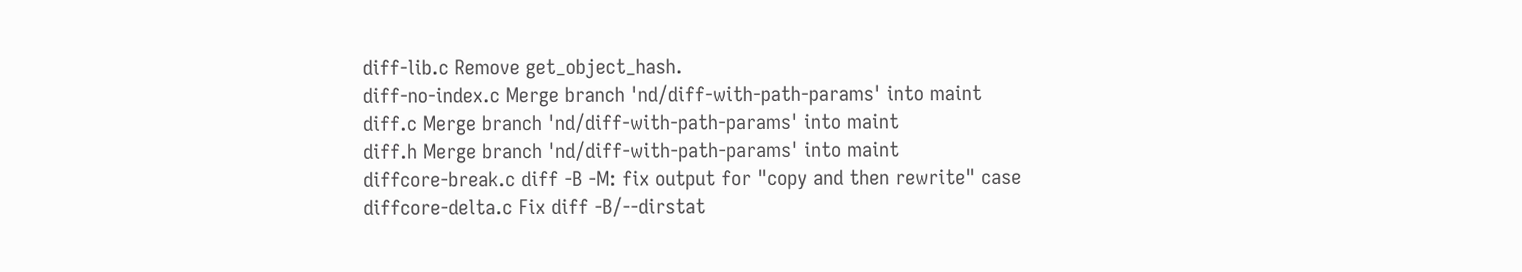diff-lib.c Remove get_object_hash.
diff-no-index.c Merge branch 'nd/diff-with-path-params' into maint
diff.c Merge branch 'nd/diff-with-path-params' into maint
diff.h Merge branch 'nd/diff-with-path-params' into maint
diffcore-break.c diff -B -M: fix output for "copy and then rewrite" case
diffcore-delta.c Fix diff -B/--dirstat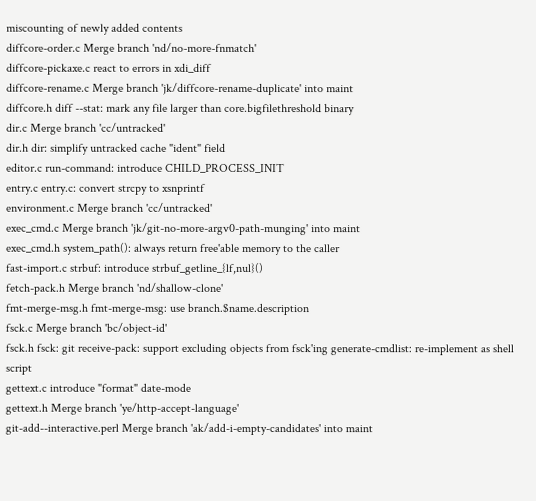miscounting of newly added contents
diffcore-order.c Merge branch 'nd/no-more-fnmatch'
diffcore-pickaxe.c react to errors in xdi_diff
diffcore-rename.c Merge branch 'jk/diffcore-rename-duplicate' into maint
diffcore.h diff --stat: mark any file larger than core.bigfilethreshold binary
dir.c Merge branch 'cc/untracked'
dir.h dir: simplify untracked cache "ident" field
editor.c run-command: introduce CHILD_PROCESS_INIT
entry.c entry.c: convert strcpy to xsnprintf
environment.c Merge branch 'cc/untracked'
exec_cmd.c Merge branch 'jk/git-no-more-argv0-path-munging' into maint
exec_cmd.h system_path(): always return free'able memory to the caller
fast-import.c strbuf: introduce strbuf_getline_{lf,nul}()
fetch-pack.h Merge branch 'nd/shallow-clone'
fmt-merge-msg.h fmt-merge-msg: use branch.$name.description
fsck.c Merge branch 'bc/object-id'
fsck.h fsck: git receive-pack: support excluding objects from fsck'ing generate-cmdlist: re-implement as shell script
gettext.c introduce "format" date-mode
gettext.h Merge branch 'ye/http-accept-language'
git-add--interactive.perl Merge branch 'ak/add-i-empty-candidates' into maint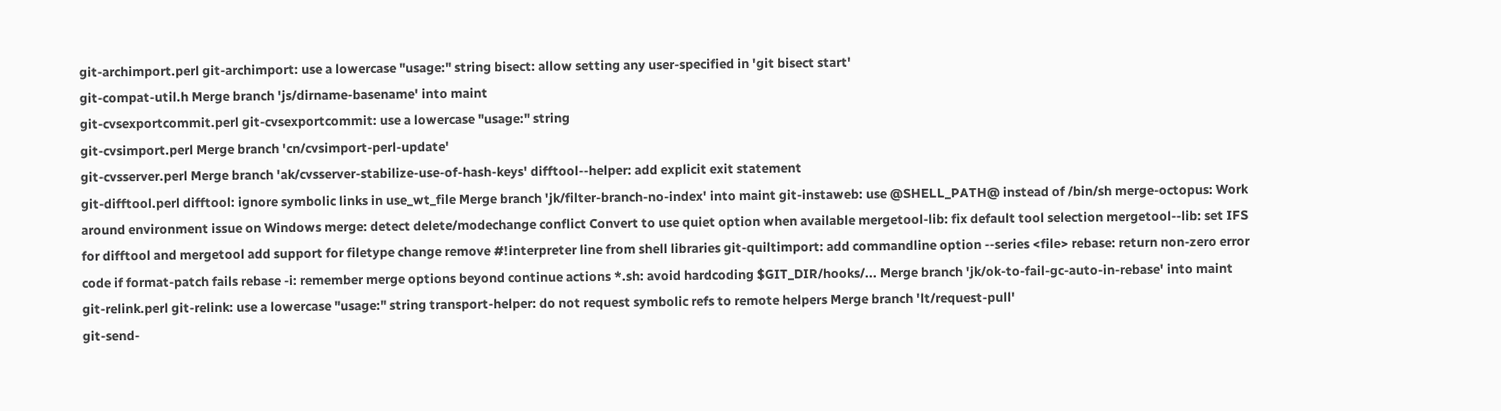git-archimport.perl git-archimport: use a lowercase "usage:" string bisect: allow setting any user-specified in 'git bisect start'
git-compat-util.h Merge branch 'js/dirname-basename' into maint
git-cvsexportcommit.perl git-cvsexportcommit: use a lowercase "usage:" string
git-cvsimport.perl Merge branch 'cn/cvsimport-perl-update'
git-cvsserver.perl Merge branch 'ak/cvsserver-stabilize-use-of-hash-keys' difftool--helper: add explicit exit statement
git-difftool.perl difftool: ignore symbolic links in use_wt_file Merge branch 'jk/filter-branch-no-index' into maint git-instaweb: use @SHELL_PATH@ instead of /bin/sh merge-octopus: Work around environment issue on Windows merge: detect delete/modechange conflict Convert to use quiet option when available mergetool-lib: fix default tool selection mergetool--lib: set IFS for difftool and mergetool add support for filetype change remove #!interpreter line from shell libraries git-quiltimport: add commandline option --series <file> rebase: return non-zero error code if format-patch fails rebase -i: remember merge options beyond continue actions *.sh: avoid hardcoding $GIT_DIR/hooks/... Merge branch 'jk/ok-to-fail-gc-auto-in-rebase' into maint
git-relink.perl git-relink: use a lowercase "usage:" string transport-helper: do not request symbolic refs to remote helpers Merge branch 'lt/request-pull'
git-send-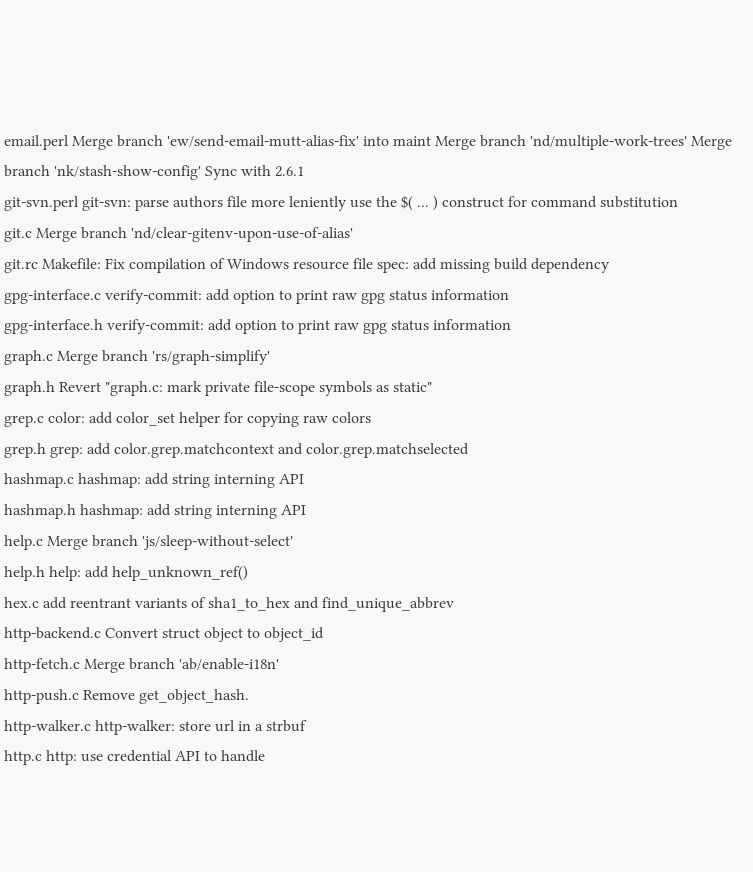email.perl Merge branch 'ew/send-email-mutt-alias-fix' into maint Merge branch 'nd/multiple-work-trees' Merge branch 'nk/stash-show-config' Sync with 2.6.1
git-svn.perl git-svn: parse authors file more leniently use the $( ... ) construct for command substitution
git.c Merge branch 'nd/clear-gitenv-upon-use-of-alias'
git.rc Makefile: Fix compilation of Windows resource file spec: add missing build dependency
gpg-interface.c verify-commit: add option to print raw gpg status information
gpg-interface.h verify-commit: add option to print raw gpg status information
graph.c Merge branch 'rs/graph-simplify'
graph.h Revert "graph.c: mark private file-scope symbols as static"
grep.c color: add color_set helper for copying raw colors
grep.h grep: add color.grep.matchcontext and color.grep.matchselected
hashmap.c hashmap: add string interning API
hashmap.h hashmap: add string interning API
help.c Merge branch 'js/sleep-without-select'
help.h help: add help_unknown_ref()
hex.c add reentrant variants of sha1_to_hex and find_unique_abbrev
http-backend.c Convert struct object to object_id
http-fetch.c Merge branch 'ab/enable-i18n'
http-push.c Remove get_object_hash.
http-walker.c http-walker: store url in a strbuf
http.c http: use credential API to handle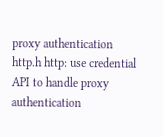proxy authentication
http.h http: use credential API to handle proxy authentication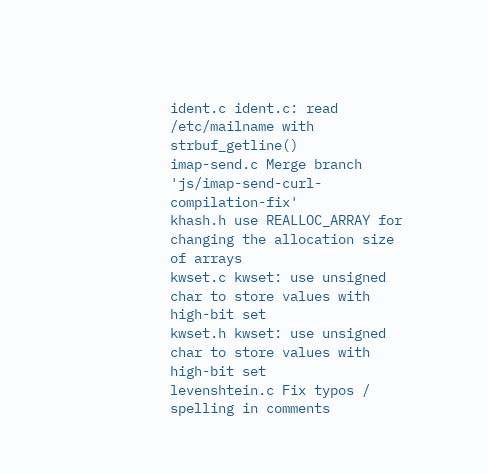ident.c ident.c: read /etc/mailname with strbuf_getline()
imap-send.c Merge branch 'js/imap-send-curl-compilation-fix'
khash.h use REALLOC_ARRAY for changing the allocation size of arrays
kwset.c kwset: use unsigned char to store values with high-bit set
kwset.h kwset: use unsigned char to store values with high-bit set
levenshtein.c Fix typos / spelling in comments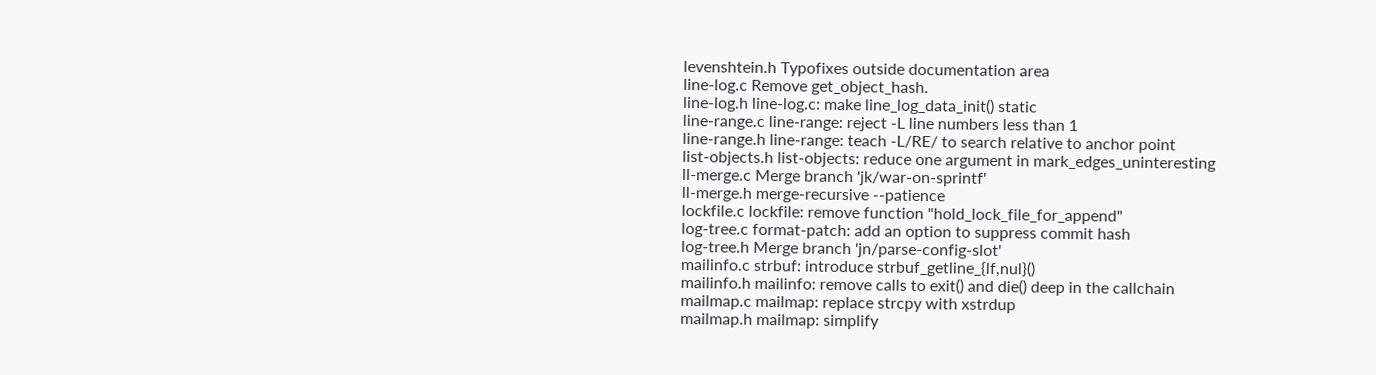levenshtein.h Typofixes outside documentation area
line-log.c Remove get_object_hash.
line-log.h line-log.c: make line_log_data_init() static
line-range.c line-range: reject -L line numbers less than 1
line-range.h line-range: teach -L/RE/ to search relative to anchor point
list-objects.h list-objects: reduce one argument in mark_edges_uninteresting
ll-merge.c Merge branch 'jk/war-on-sprintf'
ll-merge.h merge-recursive --patience
lockfile.c lockfile: remove function "hold_lock_file_for_append"
log-tree.c format-patch: add an option to suppress commit hash
log-tree.h Merge branch 'jn/parse-config-slot'
mailinfo.c strbuf: introduce strbuf_getline_{lf,nul}()
mailinfo.h mailinfo: remove calls to exit() and die() deep in the callchain
mailmap.c mailmap: replace strcpy with xstrdup
mailmap.h mailmap: simplify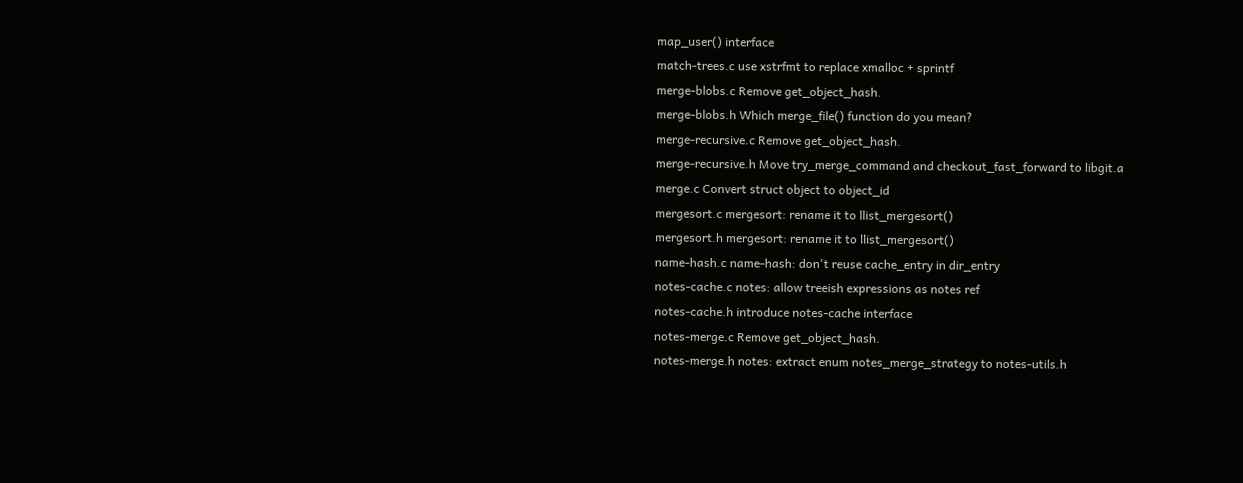map_user() interface
match-trees.c use xstrfmt to replace xmalloc + sprintf
merge-blobs.c Remove get_object_hash.
merge-blobs.h Which merge_file() function do you mean?
merge-recursive.c Remove get_object_hash.
merge-recursive.h Move try_merge_command and checkout_fast_forward to libgit.a
merge.c Convert struct object to object_id
mergesort.c mergesort: rename it to llist_mergesort()
mergesort.h mergesort: rename it to llist_mergesort()
name-hash.c name-hash: don't reuse cache_entry in dir_entry
notes-cache.c notes: allow treeish expressions as notes ref
notes-cache.h introduce notes-cache interface
notes-merge.c Remove get_object_hash.
notes-merge.h notes: extract enum notes_merge_strategy to notes-utils.h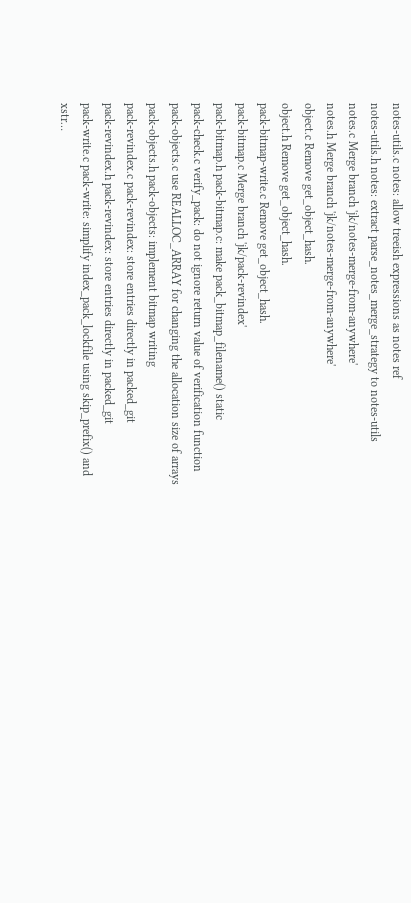notes-utils.c notes: allow treeish expressions as notes ref
notes-utils.h notes: extract parse_notes_merge_strategy to notes-utils
notes.c Merge branch 'jk/notes-merge-from-anywhere'
notes.h Merge branch 'jk/notes-merge-from-anywhere'
object.c Remove get_object_hash.
object.h Remove get_object_hash.
pack-bitmap-write.c Remove get_object_hash.
pack-bitmap.c Merge branch 'jk/pack-revindex'
pack-bitmap.h pack-bitmap.c: make pack_bitmap_filename() static
pack-check.c verify_pack: do not ignore return value of verification function
pack-objects.c use REALLOC_ARRAY for changing the allocation size of arrays
pack-objects.h pack-objects: implement bitmap writing
pack-revindex.c pack-revindex: store entries directly in packed_git
pack-revindex.h pack-revindex: store entries directly in packed_git
pack-write.c pack-write: simplify index_pack_lockfile using skip_prefix() and xstr…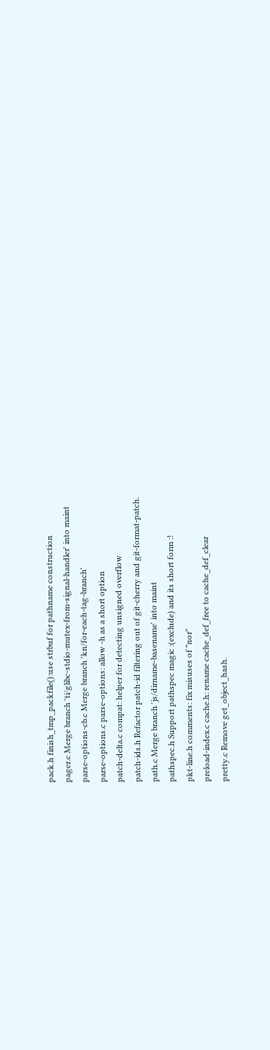pack.h finish_tmp_packfile():use strbuf for pathname construction
pager.c Merge branch 'ti/glibc-stdio-mutex-from-signal-handler' into maint
parse-options-cb.c Merge branch 'kn/for-each-tag-branch'
parse-options.c parse-options: allow -h as a short option
patch-delta.c compat: helper for detecting unsigned overflow
patch-ids.h Refactor patch-id filtering out of git-cherry and git-format-patch.
path.c Merge branch 'js/dirname-basename' into maint
pathspec.h Support pathspec magic :(exclude) and its short form :!
pkt-line.h comments: fix misuses of "nor"
preload-index.c cache.h: rename cache_def_free to cache_def_clear
pretty.c Remove get_object_hash.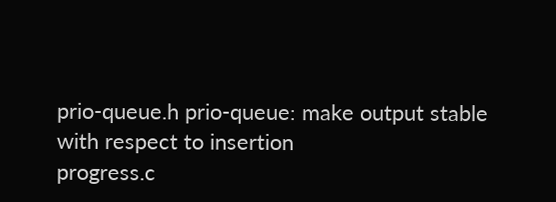prio-queue.h prio-queue: make output stable with respect to insertion
progress.c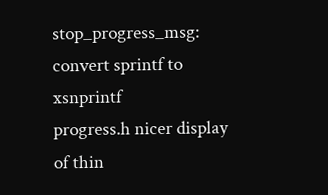stop_progress_msg: convert sprintf to xsnprintf
progress.h nicer display of thin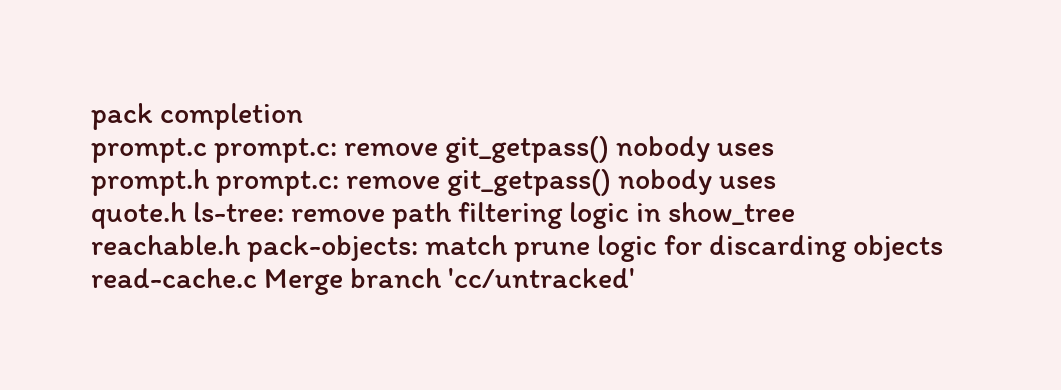pack completion
prompt.c prompt.c: remove git_getpass() nobody uses
prompt.h prompt.c: remove git_getpass() nobody uses
quote.h ls-tree: remove path filtering logic in show_tree
reachable.h pack-objects: match prune logic for discarding objects
read-cache.c Merge branch 'cc/untracked'